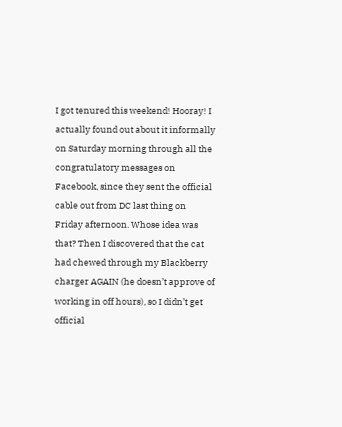I got tenured this weekend! Hooray! I actually found out about it informally on Saturday morning through all the congratulatory messages on Facebook, since they sent the official cable out from DC last thing on Friday afternoon. Whose idea was that? Then I discovered that the cat had chewed through my Blackberry charger AGAIN (he doesn’t approve of working in off hours), so I didn’t get official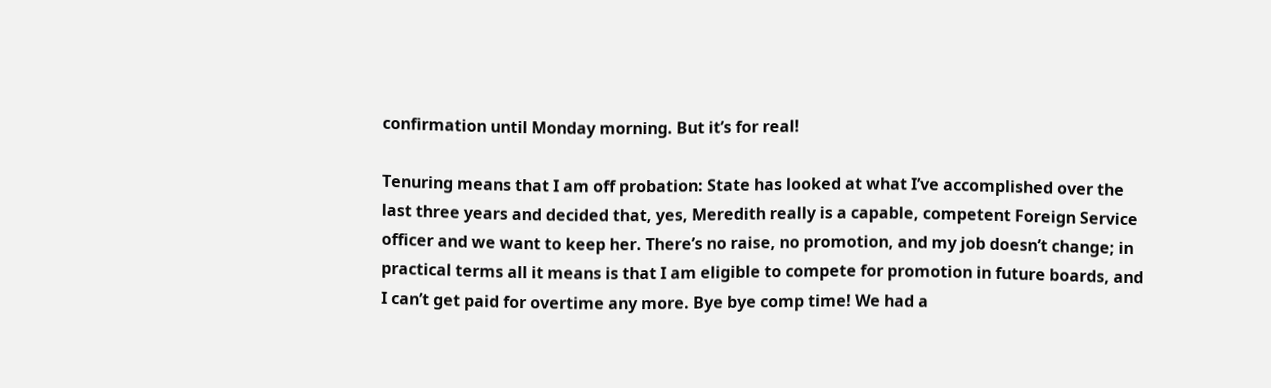confirmation until Monday morning. But it’s for real!

Tenuring means that I am off probation: State has looked at what I’ve accomplished over the last three years and decided that, yes, Meredith really is a capable, competent Foreign Service officer and we want to keep her. There’s no raise, no promotion, and my job doesn’t change; in practical terms all it means is that I am eligible to compete for promotion in future boards, and I can’t get paid for overtime any more. Bye bye comp time! We had a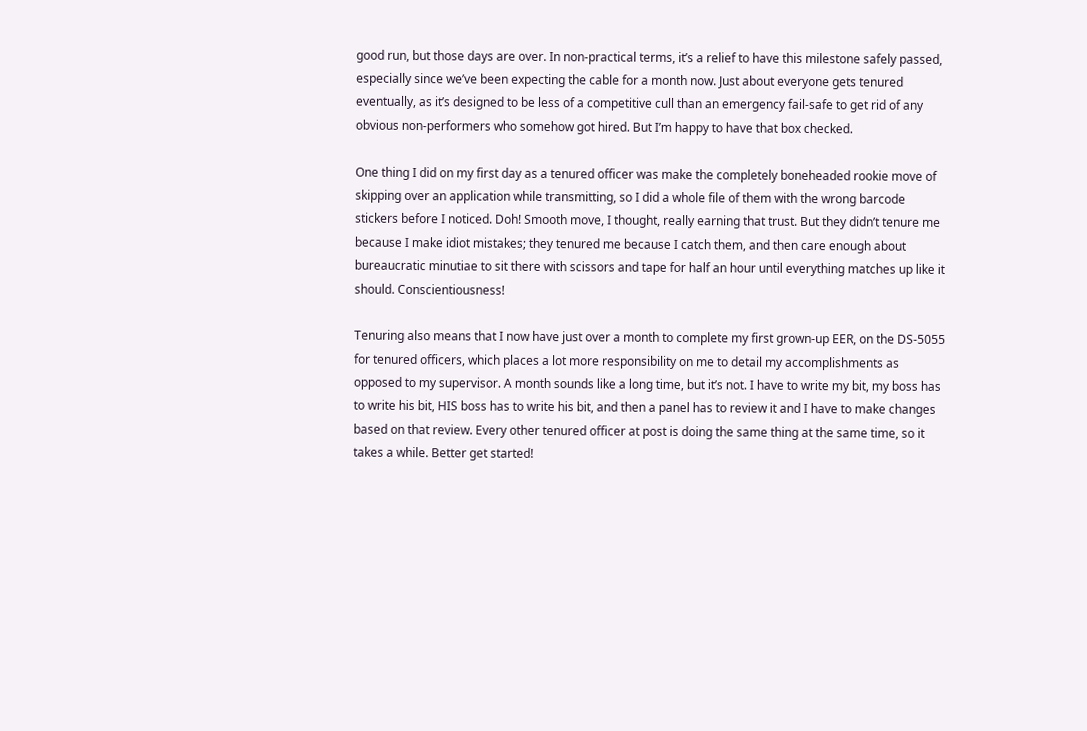good run, but those days are over. In non-practical terms, it’s a relief to have this milestone safely passed, especially since we’ve been expecting the cable for a month now. Just about everyone gets tenured eventually, as it’s designed to be less of a competitive cull than an emergency fail-safe to get rid of any obvious non-performers who somehow got hired. But I’m happy to have that box checked.

One thing I did on my first day as a tenured officer was make the completely boneheaded rookie move of skipping over an application while transmitting, so I did a whole file of them with the wrong barcode stickers before I noticed. Doh! Smooth move, I thought, really earning that trust. But they didn’t tenure me because I make idiot mistakes; they tenured me because I catch them, and then care enough about bureaucratic minutiae to sit there with scissors and tape for half an hour until everything matches up like it should. Conscientiousness!

Tenuring also means that I now have just over a month to complete my first grown-up EER, on the DS-5055 for tenured officers, which places a lot more responsibility on me to detail my accomplishments as opposed to my supervisor. A month sounds like a long time, but it’s not. I have to write my bit, my boss has to write his bit, HIS boss has to write his bit, and then a panel has to review it and I have to make changes based on that review. Every other tenured officer at post is doing the same thing at the same time, so it takes a while. Better get started!